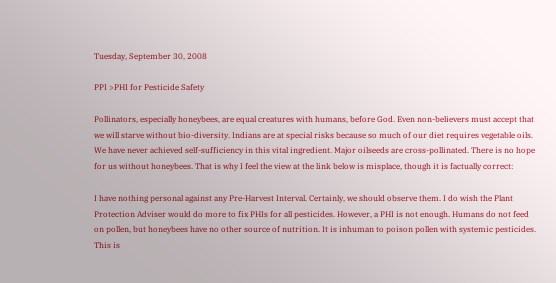Tuesday, September 30, 2008

PPI >PHI for Pesticide Safety

Pollinators, especially honeybees, are equal creatures with humans, before God. Even non-believers must accept that we will starve without bio-diversity. Indians are at special risks because so much of our diet requires vegetable oils. We have never achieved self-sufficiency in this vital ingredient. Major oilseeds are cross-pollinated. There is no hope for us without honeybees. That is why I feel the view at the link below is misplace, though it is factually correct:

I have nothing personal against any Pre-Harvest Interval. Certainly, we should observe them. I do wish the Plant Protection Adviser would do more to fix PHIs for all pesticides. However, a PHI is not enough. Humans do not feed on pollen, but honeybees have no other source of nutrition. It is inhuman to poison pollen with systemic pesticides. This is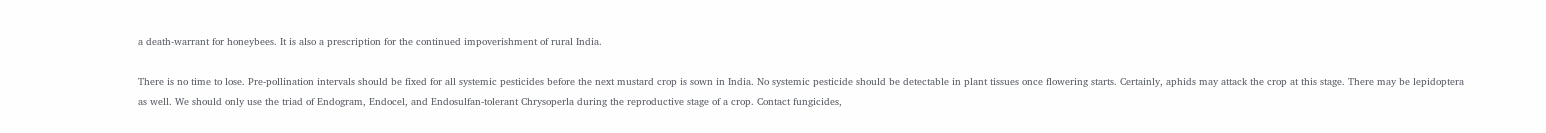a death-warrant for honeybees. It is also a prescription for the continued impoverishment of rural India.

There is no time to lose. Pre-pollination intervals should be fixed for all systemic pesticides before the next mustard crop is sown in India. No systemic pesticide should be detectable in plant tissues once flowering starts. Certainly, aphids may attack the crop at this stage. There may be lepidoptera as well. We should only use the triad of Endogram, Endocel, and Endosulfan-tolerant Chrysoperla during the reproductive stage of a crop. Contact fungicides,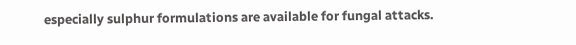especially sulphur formulations are available for fungal attacks.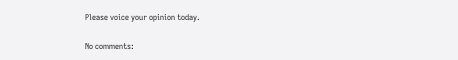Please voice your opinion today.

No comments: